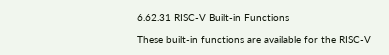6.62.31 RISC-V Built-in Functions

These built-in functions are available for the RISC-V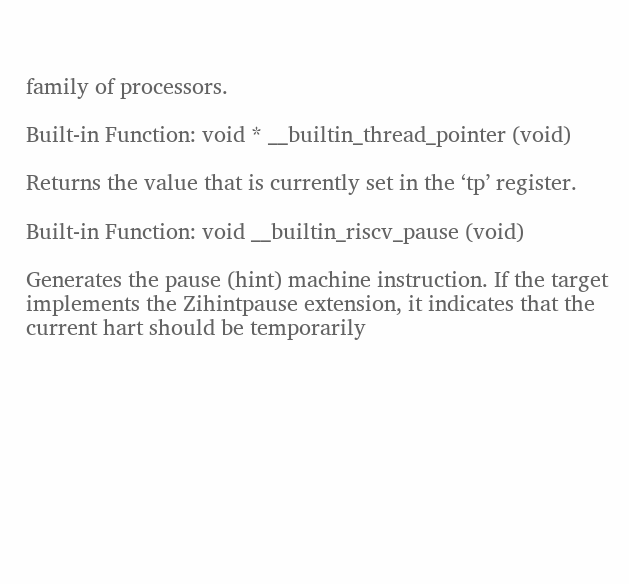family of processors.

Built-in Function: void * __builtin_thread_pointer (void)

Returns the value that is currently set in the ‘tp’ register.

Built-in Function: void __builtin_riscv_pause (void)

Generates the pause (hint) machine instruction. If the target implements the Zihintpause extension, it indicates that the current hart should be temporarily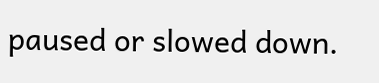paused or slowed down.